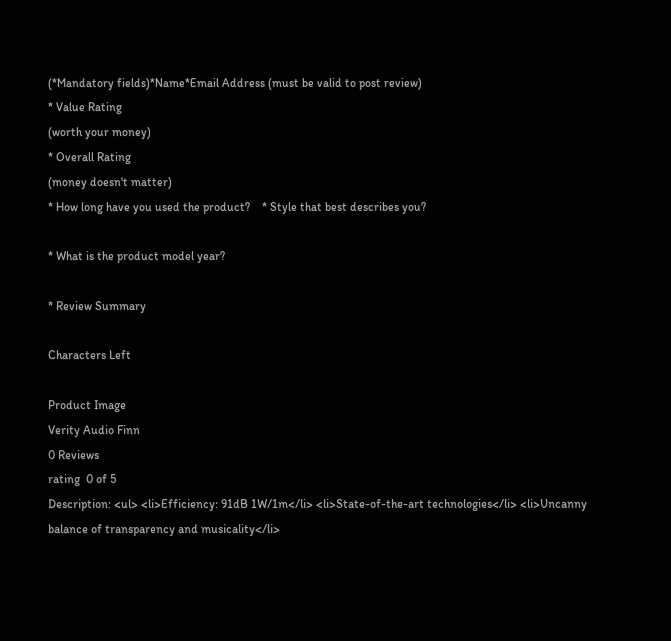(*Mandatory fields)*Name*Email Address (must be valid to post review)
* Value Rating
(worth your money)
* Overall Rating
(money doesn't matter)
* How long have you used the product?    * Style that best describes you?

* What is the product model year?

* Review Summary

Characters Left

Product Image
Verity Audio Finn
0 Reviews
rating  0 of 5
Description: <ul> <li>Efficiency: 91dB 1W/1m</li> <li>State-of-the-art technologies</li> <li>Uncanny balance of transparency and musicality</li>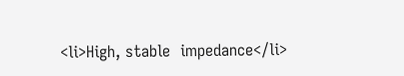<li>High, stable  impedance</li>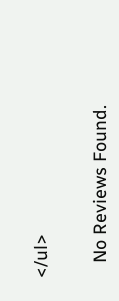</ul>


   No Reviews Found.